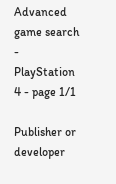Advanced game search - PlayStation 4 - page 1/1

Publisher or developer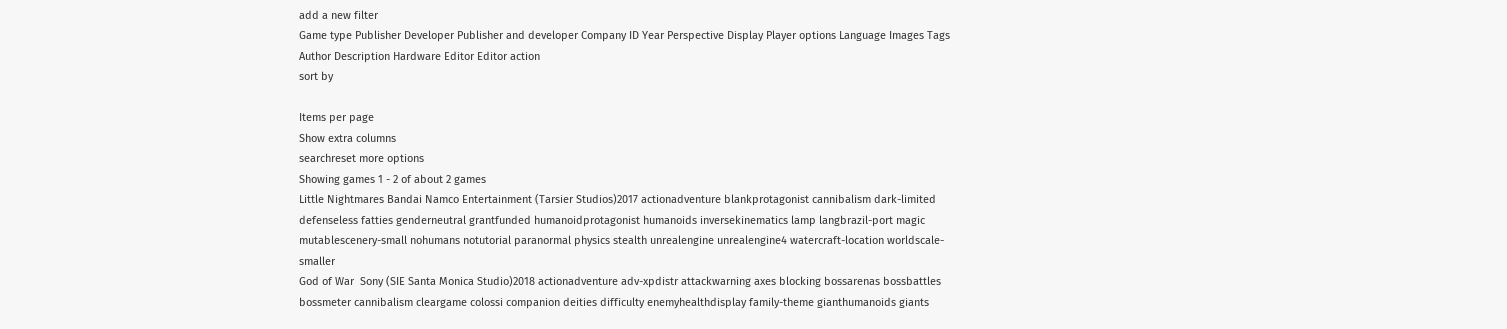add a new filter
Game type Publisher Developer Publisher and developer Company ID Year Perspective Display Player options Language Images Tags Author Description Hardware Editor Editor action
sort by

Items per page
Show extra columns
searchreset more options
Showing games 1 - 2 of about 2 games
Little Nightmares Bandai Namco Entertainment (Tarsier Studios)2017 actionadventure blankprotagonist cannibalism dark-limited defenseless fatties genderneutral grantfunded humanoidprotagonist humanoids inversekinematics lamp langbrazil-port magic mutablescenery-small nohumans notutorial paranormal physics stealth unrealengine unrealengine4 watercraft-location worldscale-smaller
God of War  Sony (SIE Santa Monica Studio)2018 actionadventure adv-xpdistr attackwarning axes blocking bossarenas bossbattles bossmeter cannibalism cleargame colossi companion deities difficulty enemyhealthdisplay family-theme gianthumanoids giants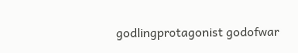godlingprotagonist godofwar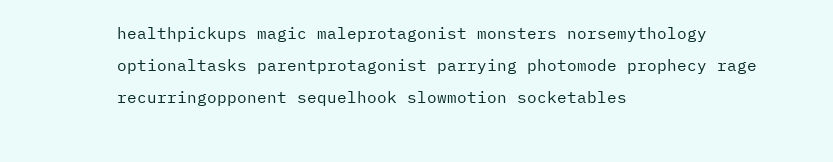healthpickups magic maleprotagonist monsters norsemythology optionaltasks parentprotagonist parrying photomode prophecy rage recurringopponent sequelhook slowmotion socketables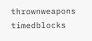thrownweapons timedblocks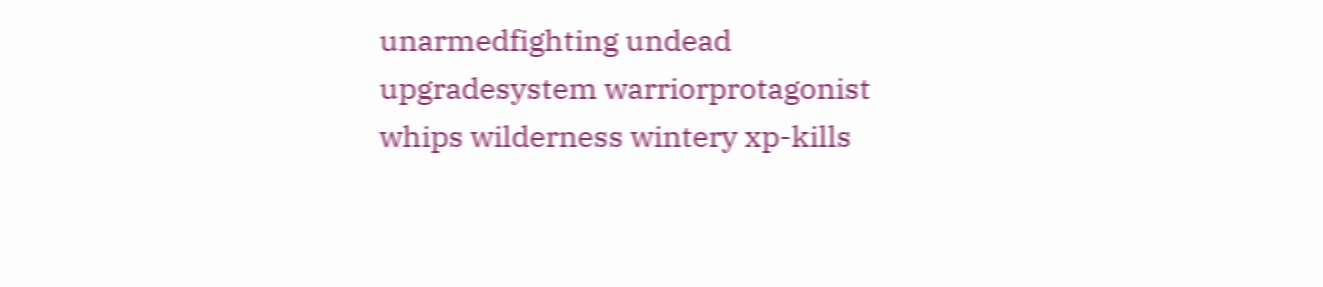unarmedfighting undead upgradesystem warriorprotagonist whips wilderness wintery xp-kills